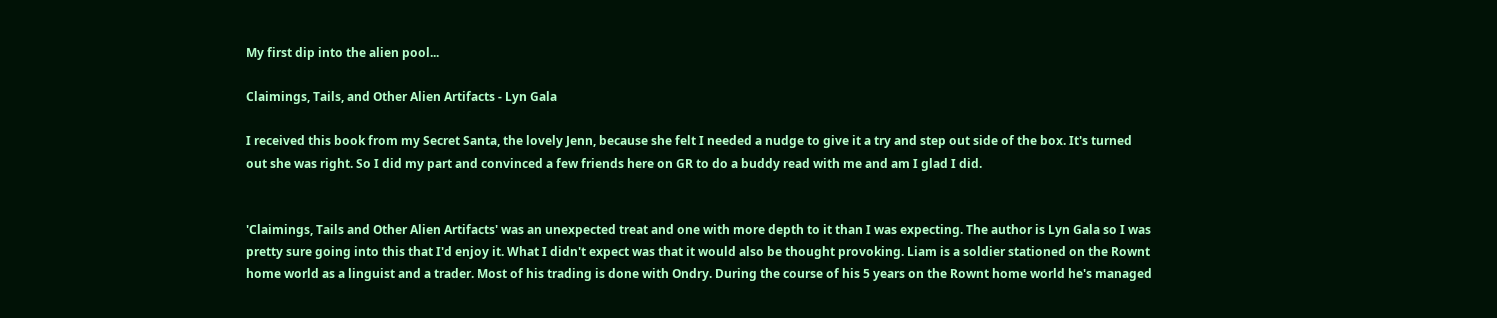My first dip into the alien pool...

Claimings, Tails, and Other Alien Artifacts - Lyn Gala

I received this book from my Secret Santa, the lovely Jenn, because she felt I needed a nudge to give it a try and step out side of the box. It's turned out she was right. So I did my part and convinced a few friends here on GR to do a buddy read with me and am I glad I did.


'Claimings, Tails and Other Alien Artifacts' was an unexpected treat and one with more depth to it than I was expecting. The author is Lyn Gala so I was pretty sure going into this that I'd enjoy it. What I didn't expect was that it would also be thought provoking. Liam is a soldier stationed on the Rownt home world as a linguist and a trader. Most of his trading is done with Ondry. During the course of his 5 years on the Rownt home world he's managed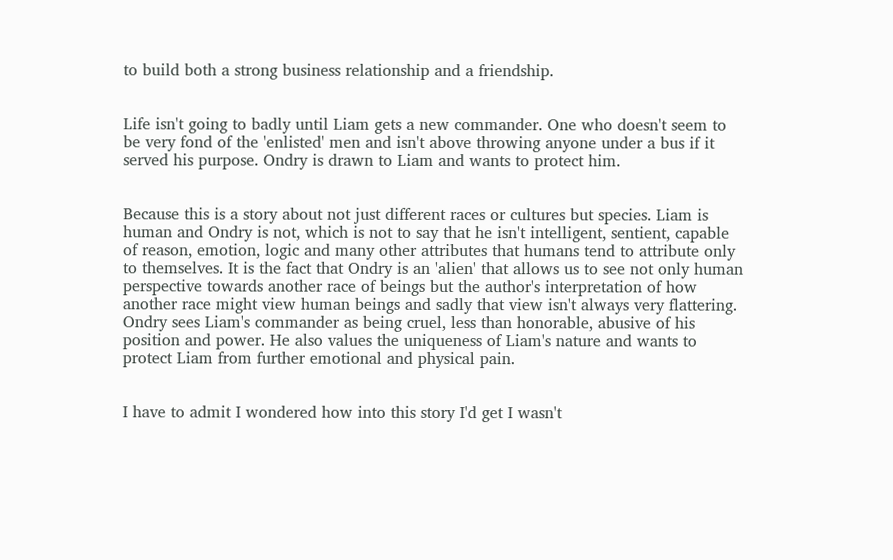to build both a strong business relationship and a friendship.


Life isn't going to badly until Liam gets a new commander. One who doesn't seem to be very fond of the 'enlisted' men and isn't above throwing anyone under a bus if it served his purpose. Ondry is drawn to Liam and wants to protect him.


Because this is a story about not just different races or cultures but species. Liam is human and Ondry is not, which is not to say that he isn't intelligent, sentient, capable of reason, emotion, logic and many other attributes that humans tend to attribute only to themselves. It is the fact that Ondry is an 'alien' that allows us to see not only human perspective towards another race of beings but the author's interpretation of how another race might view human beings and sadly that view isn't always very flattering.  Ondry sees Liam's commander as being cruel, less than honorable, abusive of his position and power. He also values the uniqueness of Liam's nature and wants to protect Liam from further emotional and physical pain.


I have to admit I wondered how into this story I'd get I wasn't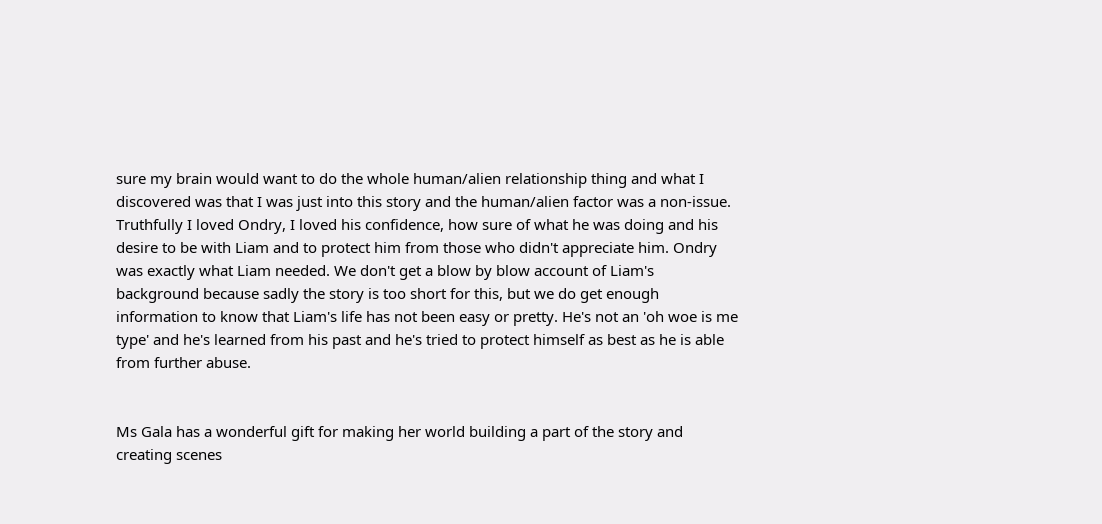sure my brain would want to do the whole human/alien relationship thing and what I discovered was that I was just into this story and the human/alien factor was a non-issue. Truthfully I loved Ondry, I loved his confidence, how sure of what he was doing and his desire to be with Liam and to protect him from those who didn't appreciate him. Ondry was exactly what Liam needed. We don't get a blow by blow account of Liam's background because sadly the story is too short for this, but we do get enough information to know that Liam's life has not been easy or pretty. He's not an 'oh woe is me type' and he's learned from his past and he's tried to protect himself as best as he is able from further abuse.


Ms Gala has a wonderful gift for making her world building a part of the story and creating scenes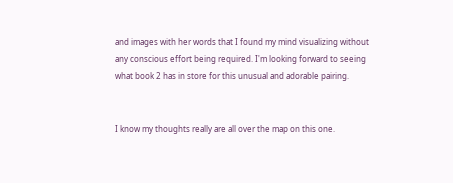and images with her words that I found my mind visualizing without any conscious effort being required. I'm looking forward to seeing what book 2 has in store for this unusual and adorable pairing.


I know my thoughts really are all over the map on this one.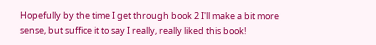Hopefully by the time I get through book 2 I'll make a bit more sense, but suffice it to say I really, really liked this book!